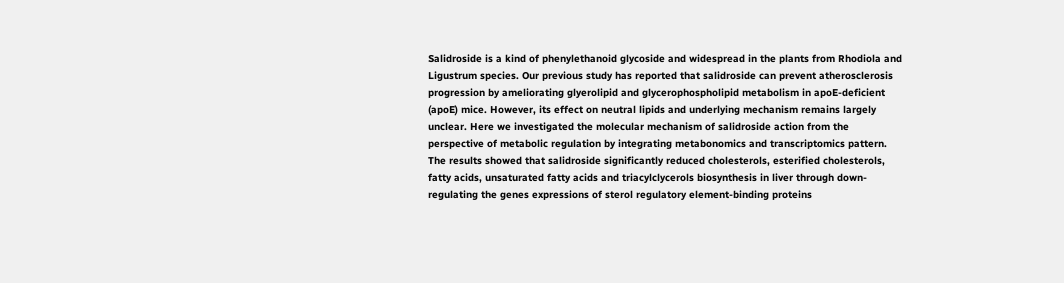Salidroside is a kind of phenylethanoid glycoside and widespread in the plants from Rhodiola and Ligustrum species. Our previous study has reported that salidroside can prevent atherosclerosis progression by ameliorating glyerolipid and glycerophospholipid metabolism in apoE-deficient (apoE) mice. However, its effect on neutral lipids and underlying mechanism remains largely unclear. Here we investigated the molecular mechanism of salidroside action from the perspective of metabolic regulation by integrating metabonomics and transcriptomics pattern. The results showed that salidroside significantly reduced cholesterols, esterified cholesterols, fatty acids, unsaturated fatty acids and triacylclycerols biosynthesis in liver through down-regulating the genes expressions of sterol regulatory element-binding proteins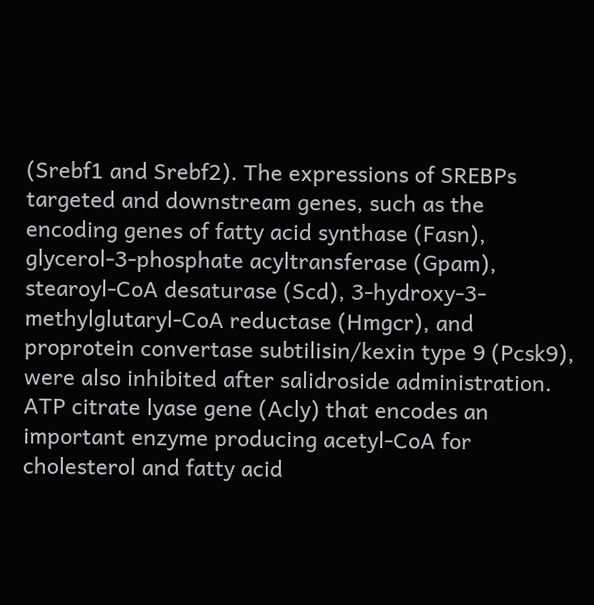(Srebf1 and Srebf2). The expressions of SREBPs targeted and downstream genes, such as the encoding genes of fatty acid synthase (Fasn), glycerol-3-phosphate acyltransferase (Gpam), stearoyl-CoA desaturase (Scd), 3-hydroxy-3-methylglutaryl-CoA reductase (Hmgcr), and proprotein convertase subtilisin/kexin type 9 (Pcsk9), were also inhibited after salidroside administration. ATP citrate lyase gene (Acly) that encodes an important enzyme producing acetyl-CoA for cholesterol and fatty acid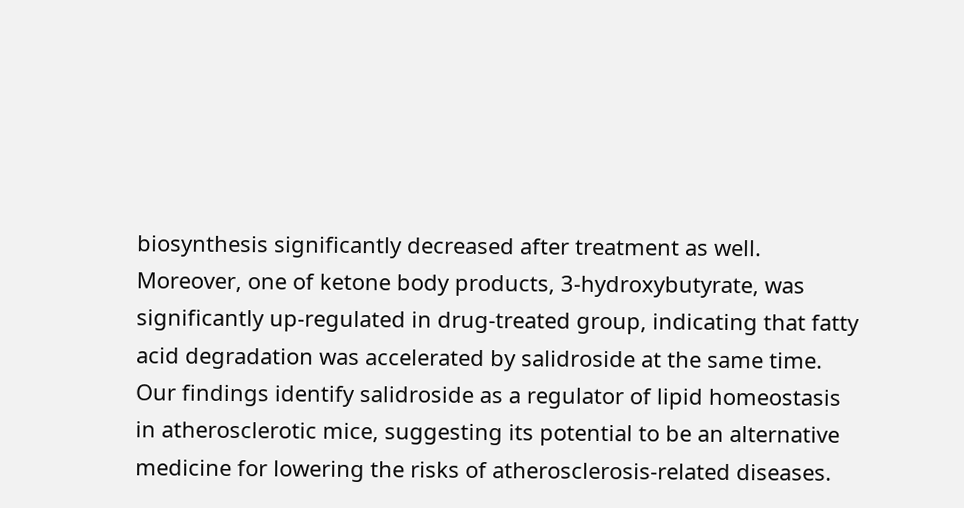biosynthesis significantly decreased after treatment as well. Moreover, one of ketone body products, 3-hydroxybutyrate, was significantly up-regulated in drug-treated group, indicating that fatty acid degradation was accelerated by salidroside at the same time. Our findings identify salidroside as a regulator of lipid homeostasis in atherosclerotic mice, suggesting its potential to be an alternative medicine for lowering the risks of atherosclerosis-related diseases.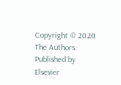Copyright © 2020 The Authors. Published by Elsevier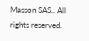Masson SAS.. All rights reserved.